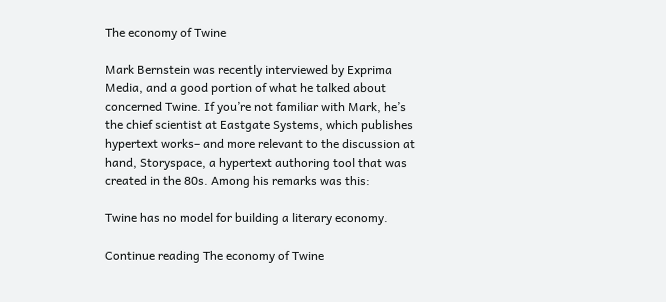The economy of Twine

Mark Bernstein was recently interviewed by Exprima Media, and a good portion of what he talked about concerned Twine. If you’re not familiar with Mark, he’s the chief scientist at Eastgate Systems, which publishes hypertext works– and more relevant to the discussion at hand, Storyspace, a hypertext authoring tool that was created in the 80s. Among his remarks was this:

Twine has no model for building a literary economy.

Continue reading The economy of Twine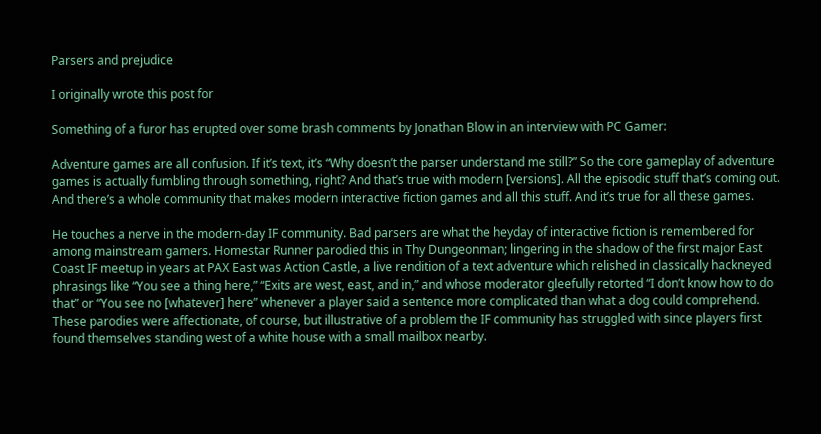Parsers and prejudice

I originally wrote this post for

Something of a furor has erupted over some brash comments by Jonathan Blow in an interview with PC Gamer:

Adventure games are all confusion. If it’s text, it’s “Why doesn’t the parser understand me still?” So the core gameplay of adventure games is actually fumbling through something, right? And that’s true with modern [versions]. All the episodic stuff that’s coming out. And there’s a whole community that makes modern interactive fiction games and all this stuff. And it’s true for all these games.

He touches a nerve in the modern-day IF community. Bad parsers are what the heyday of interactive fiction is remembered for among mainstream gamers. Homestar Runner parodied this in Thy Dungeonman; lingering in the shadow of the first major East Coast IF meetup in years at PAX East was Action Castle, a live rendition of a text adventure which relished in classically hackneyed phrasings like “You see a thing here,” “Exits are west, east, and in,” and whose moderator gleefully retorted “I don’t know how to do that” or “You see no [whatever] here” whenever a player said a sentence more complicated than what a dog could comprehend. These parodies were affectionate, of course, but illustrative of a problem the IF community has struggled with since players first found themselves standing west of a white house with a small mailbox nearby.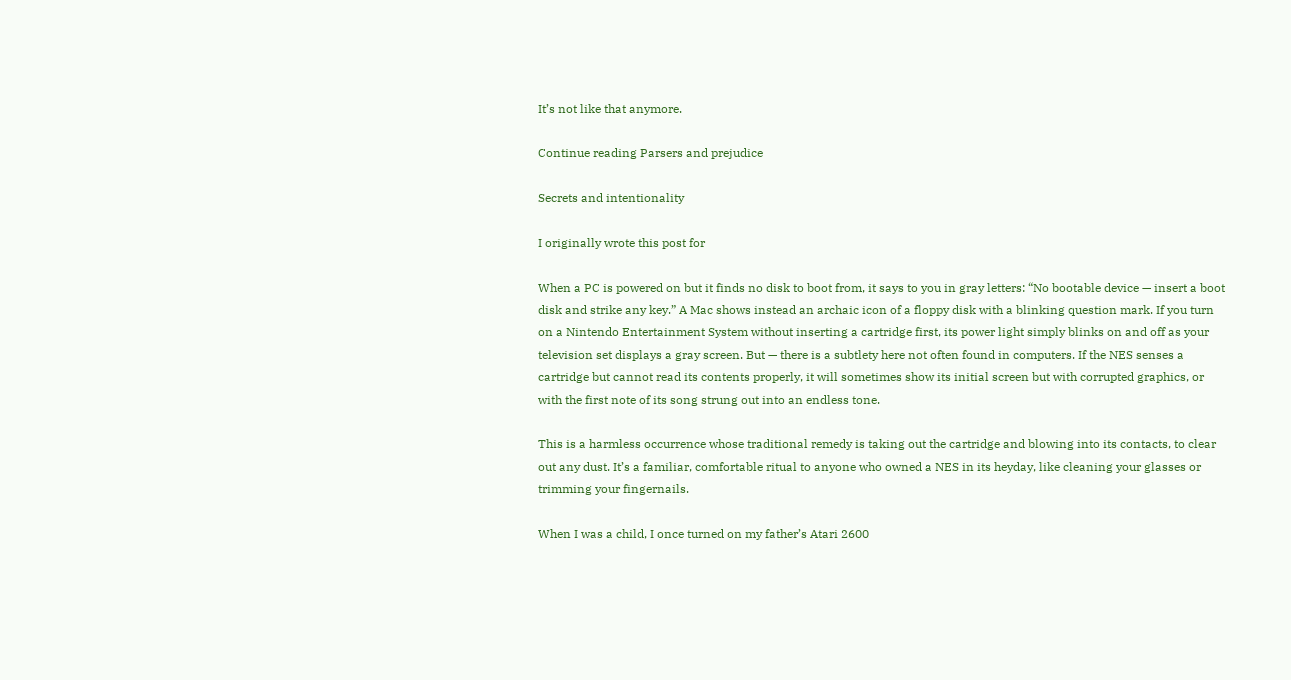It’s not like that anymore.

Continue reading Parsers and prejudice

Secrets and intentionality

I originally wrote this post for

When a PC is powered on but it finds no disk to boot from, it says to you in gray letters: “No bootable device — insert a boot disk and strike any key.” A Mac shows instead an archaic icon of a floppy disk with a blinking question mark. If you turn on a Nintendo Entertainment System without inserting a cartridge first, its power light simply blinks on and off as your television set displays a gray screen. But — there is a subtlety here not often found in computers. If the NES senses a cartridge but cannot read its contents properly, it will sometimes show its initial screen but with corrupted graphics, or with the first note of its song strung out into an endless tone.

This is a harmless occurrence whose traditional remedy is taking out the cartridge and blowing into its contacts, to clear out any dust. It’s a familiar, comfortable ritual to anyone who owned a NES in its heyday, like cleaning your glasses or trimming your fingernails.

When I was a child, I once turned on my father’s Atari 2600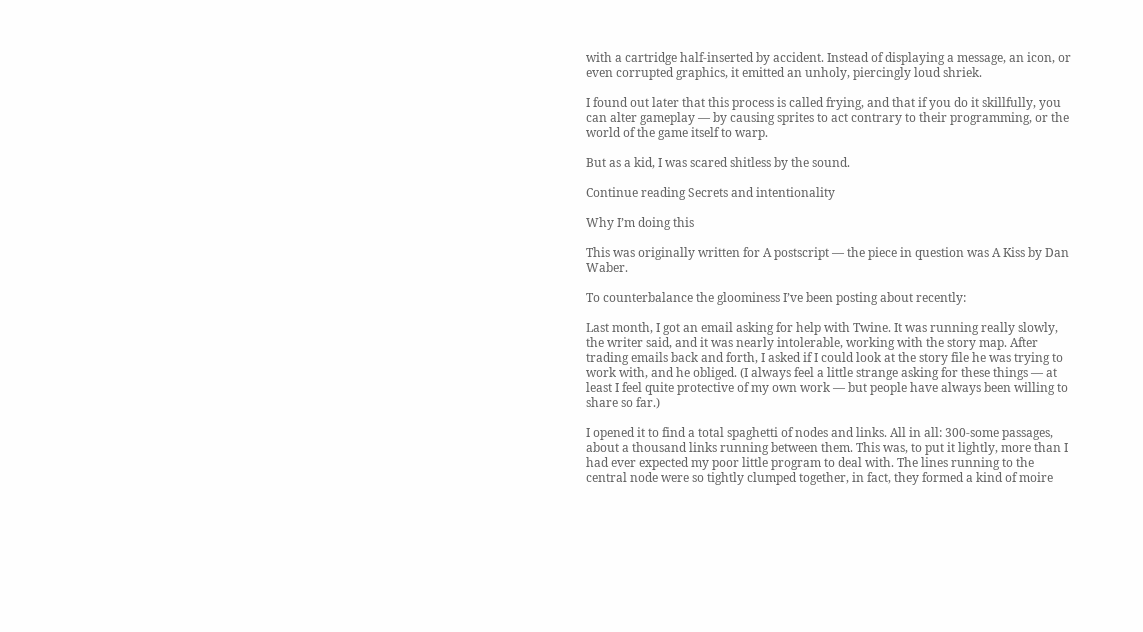with a cartridge half-inserted by accident. Instead of displaying a message, an icon, or even corrupted graphics, it emitted an unholy, piercingly loud shriek.

I found out later that this process is called frying, and that if you do it skillfully, you can alter gameplay — by causing sprites to act contrary to their programming, or the world of the game itself to warp.

But as a kid, I was scared shitless by the sound.

Continue reading Secrets and intentionality

Why I’m doing this

This was originally written for A postscript — the piece in question was A Kiss by Dan Waber.

To counterbalance the gloominess I’ve been posting about recently:

Last month, I got an email asking for help with Twine. It was running really slowly, the writer said, and it was nearly intolerable, working with the story map. After trading emails back and forth, I asked if I could look at the story file he was trying to work with, and he obliged. (I always feel a little strange asking for these things — at least I feel quite protective of my own work — but people have always been willing to share so far.)

I opened it to find a total spaghetti of nodes and links. All in all: 300-some passages, about a thousand links running between them. This was, to put it lightly, more than I had ever expected my poor little program to deal with. The lines running to the central node were so tightly clumped together, in fact, they formed a kind of moire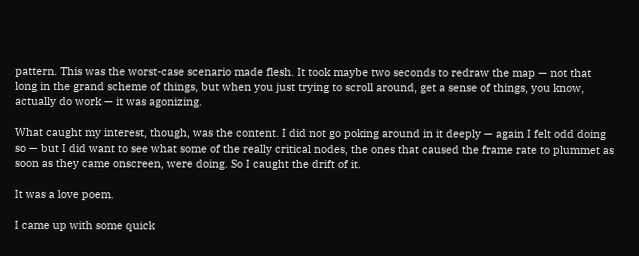pattern. This was the worst-case scenario made flesh. It took maybe two seconds to redraw the map — not that long in the grand scheme of things, but when you just trying to scroll around, get a sense of things, you know, actually do work — it was agonizing.

What caught my interest, though, was the content. I did not go poking around in it deeply — again I felt odd doing so — but I did want to see what some of the really critical nodes, the ones that caused the frame rate to plummet as soon as they came onscreen, were doing. So I caught the drift of it.

It was a love poem.

I came up with some quick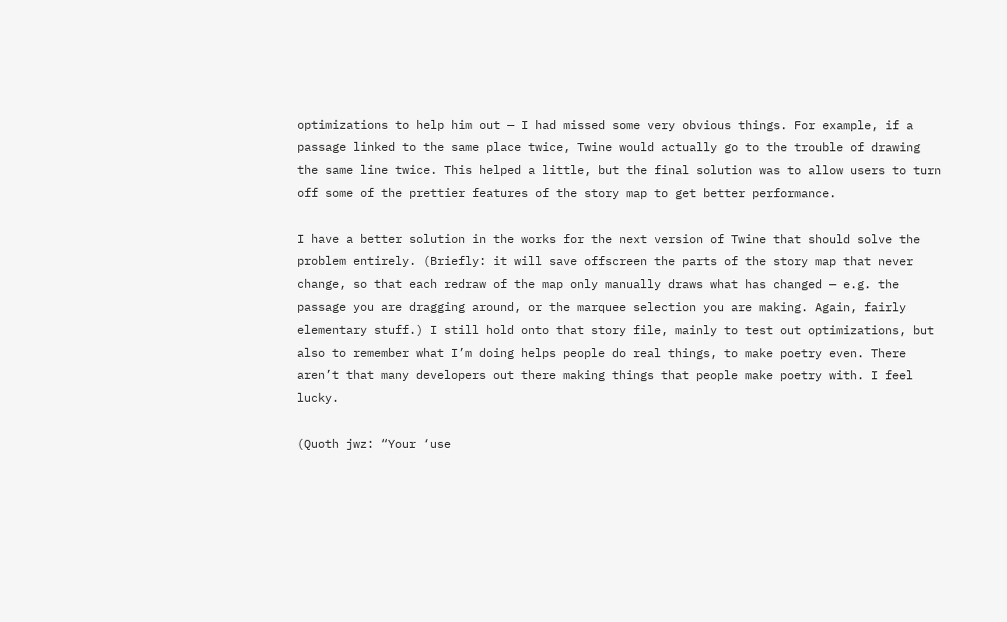optimizations to help him out — I had missed some very obvious things. For example, if a passage linked to the same place twice, Twine would actually go to the trouble of drawing the same line twice. This helped a little, but the final solution was to allow users to turn off some of the prettier features of the story map to get better performance.

I have a better solution in the works for the next version of Twine that should solve the problem entirely. (Briefly: it will save offscreen the parts of the story map that never change, so that each redraw of the map only manually draws what has changed — e.g. the passage you are dragging around, or the marquee selection you are making. Again, fairly elementary stuff.) I still hold onto that story file, mainly to test out optimizations, but also to remember what I’m doing helps people do real things, to make poetry even. There aren’t that many developers out there making things that people make poetry with. I feel lucky.

(Quoth jwz: “Your ‘use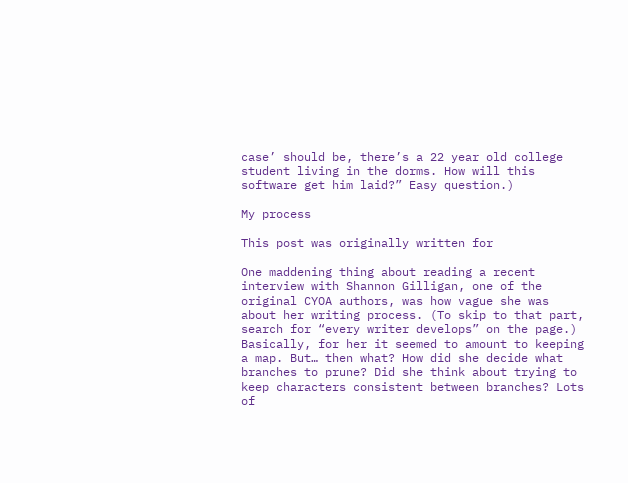case’ should be, there’s a 22 year old college student living in the dorms. How will this software get him laid?” Easy question.)

My process

This post was originally written for

One maddening thing about reading a recent interview with Shannon Gilligan, one of the original CYOA authors, was how vague she was about her writing process. (To skip to that part, search for “every writer develops” on the page.) Basically, for her it seemed to amount to keeping a map. But… then what? How did she decide what branches to prune? Did she think about trying to keep characters consistent between branches? Lots of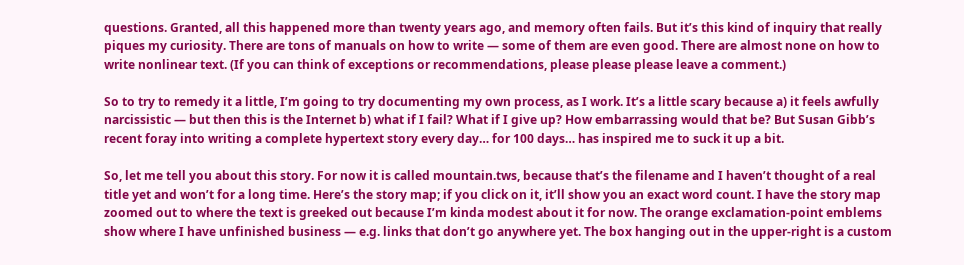questions. Granted, all this happened more than twenty years ago, and memory often fails. But it’s this kind of inquiry that really piques my curiosity. There are tons of manuals on how to write — some of them are even good. There are almost none on how to write nonlinear text. (If you can think of exceptions or recommendations, please please please leave a comment.)

So to try to remedy it a little, I’m going to try documenting my own process, as I work. It’s a little scary because a) it feels awfully narcissistic — but then this is the Internet b) what if I fail? What if I give up? How embarrassing would that be? But Susan Gibb’s recent foray into writing a complete hypertext story every day… for 100 days… has inspired me to suck it up a bit.

So, let me tell you about this story. For now it is called mountain.tws, because that’s the filename and I haven’t thought of a real title yet and won’t for a long time. Here’s the story map; if you click on it, it’ll show you an exact word count. I have the story map zoomed out to where the text is greeked out because I’m kinda modest about it for now. The orange exclamation-point emblems show where I have unfinished business — e.g. links that don’t go anywhere yet. The box hanging out in the upper-right is a custom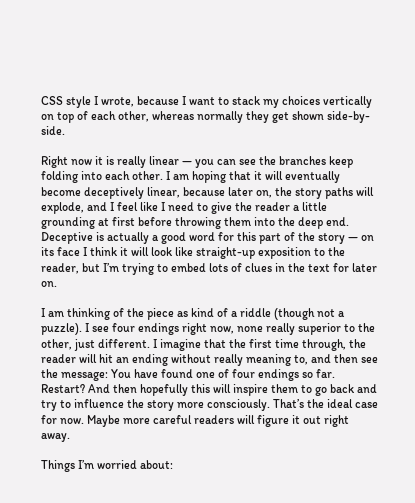CSS style I wrote, because I want to stack my choices vertically on top of each other, whereas normally they get shown side-by-side.

Right now it is really linear — you can see the branches keep folding into each other. I am hoping that it will eventually become deceptively linear, because later on, the story paths will explode, and I feel like I need to give the reader a little grounding at first before throwing them into the deep end. Deceptive is actually a good word for this part of the story — on its face I think it will look like straight-up exposition to the reader, but I’m trying to embed lots of clues in the text for later on.

I am thinking of the piece as kind of a riddle (though not a puzzle). I see four endings right now, none really superior to the other, just different. I imagine that the first time through, the reader will hit an ending without really meaning to, and then see the message: You have found one of four endings so far. Restart? And then hopefully this will inspire them to go back and try to influence the story more consciously. That’s the ideal case for now. Maybe more careful readers will figure it out right away.

Things I’m worried about: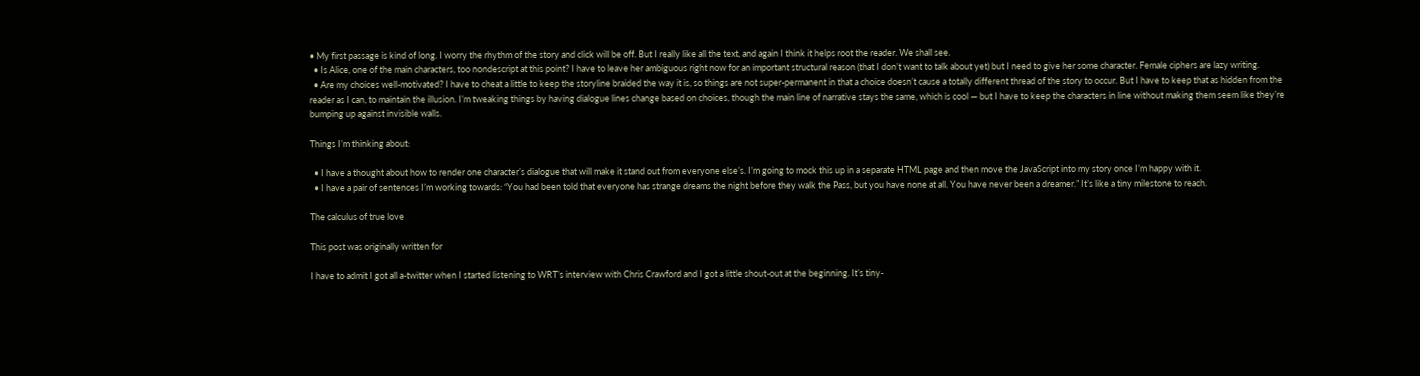• My first passage is kind of long. I worry the rhythm of the story and click will be off. But I really like all the text, and again I think it helps root the reader. We shall see.
  • Is Alice, one of the main characters, too nondescript at this point? I have to leave her ambiguous right now for an important structural reason (that I don’t want to talk about yet) but I need to give her some character. Female ciphers are lazy writing.
  • Are my choices well-motivated? I have to cheat a little to keep the storyline braided the way it is, so things are not super-permanent in that a choice doesn’t cause a totally different thread of the story to occur. But I have to keep that as hidden from the reader as I can, to maintain the illusion. I’m tweaking things by having dialogue lines change based on choices, though the main line of narrative stays the same, which is cool — but I have to keep the characters in line without making them seem like they’re bumping up against invisible walls.

Things I’m thinking about:

  • I have a thought about how to render one character’s dialogue that will make it stand out from everyone else’s. I’m going to mock this up in a separate HTML page and then move the JavaScript into my story once I’m happy with it.
  • I have a pair of sentences I’m working towards: “You had been told that everyone has strange dreams the night before they walk the Pass, but you have none at all. You have never been a dreamer.” It’s like a tiny milestone to reach.

The calculus of true love

This post was originally written for

I have to admit I got all a-twitter when I started listening to WRT’s interview with Chris Crawford and I got a little shout-out at the beginning. It’s tiny-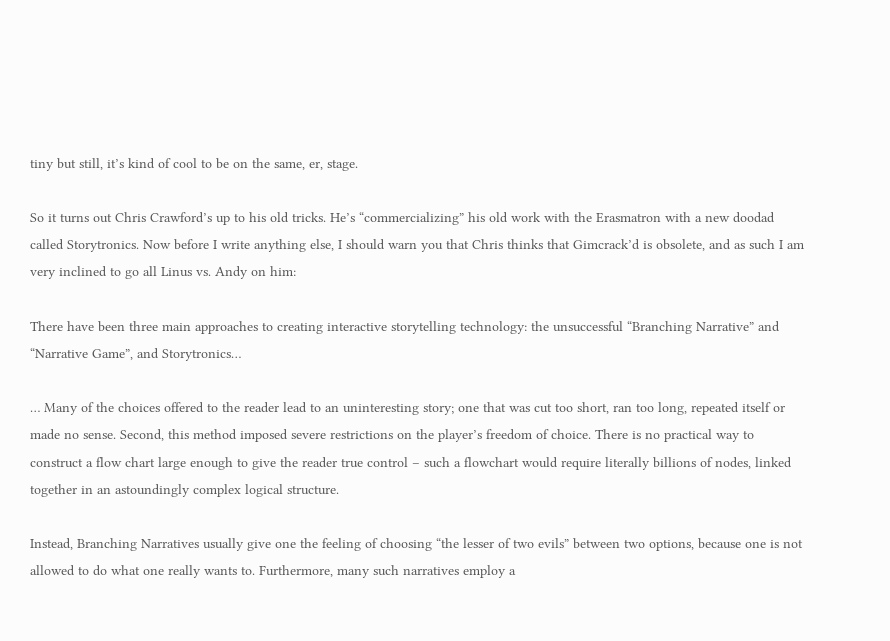tiny but still, it’s kind of cool to be on the same, er, stage.

So it turns out Chris Crawford’s up to his old tricks. He’s “commercializing” his old work with the Erasmatron with a new doodad called Storytronics. Now before I write anything else, I should warn you that Chris thinks that Gimcrack’d is obsolete, and as such I am very inclined to go all Linus vs. Andy on him:

There have been three main approaches to creating interactive storytelling technology: the unsuccessful “Branching Narrative” and “Narrative Game”, and Storytronics…

… Many of the choices offered to the reader lead to an uninteresting story; one that was cut too short, ran too long, repeated itself or made no sense. Second, this method imposed severe restrictions on the player’s freedom of choice. There is no practical way to construct a flow chart large enough to give the reader true control – such a flowchart would require literally billions of nodes, linked together in an astoundingly complex logical structure.

Instead, Branching Narratives usually give one the feeling of choosing “the lesser of two evils” between two options, because one is not allowed to do what one really wants to. Furthermore, many such narratives employ a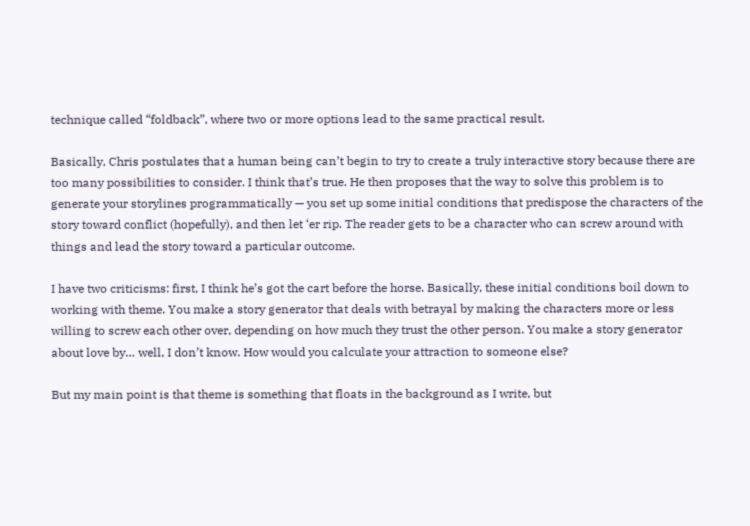technique called “foldback”, where two or more options lead to the same practical result.

Basically, Chris postulates that a human being can’t begin to try to create a truly interactive story because there are too many possibilities to consider. I think that’s true. He then proposes that the way to solve this problem is to generate your storylines programmatically — you set up some initial conditions that predispose the characters of the story toward conflict (hopefully), and then let ‘er rip. The reader gets to be a character who can screw around with things and lead the story toward a particular outcome.

I have two criticisms: first, I think he’s got the cart before the horse. Basically, these initial conditions boil down to working with theme. You make a story generator that deals with betrayal by making the characters more or less willing to screw each other over, depending on how much they trust the other person. You make a story generator about love by… well, I don’t know. How would you calculate your attraction to someone else?

But my main point is that theme is something that floats in the background as I write, but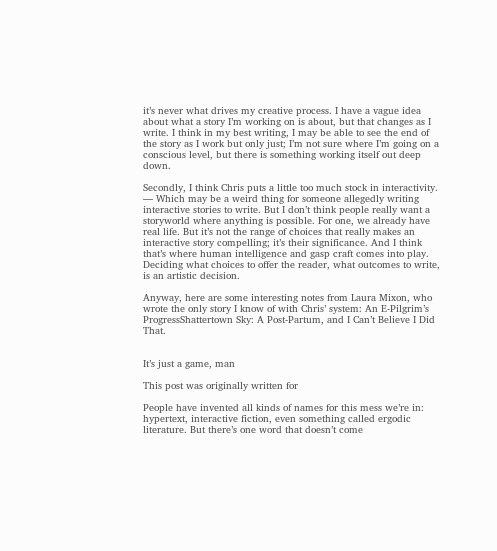it’s never what drives my creative process. I have a vague idea about what a story I’m working on is about, but that changes as I write. I think in my best writing, I may be able to see the end of the story as I work but only just; I’m not sure where I’m going on a conscious level, but there is something working itself out deep down.

Secondly, I think Chris puts a little too much stock in interactivity. — Which may be a weird thing for someone allegedly writing interactive stories to write. But I don’t think people really want a storyworld where anything is possible. For one, we already have real life. But it’s not the range of choices that really makes an interactive story compelling; it’s their significance. And I think that’s where human intelligence and gasp craft comes into play. Deciding what choices to offer the reader, what outcomes to write, is an artistic decision.

Anyway, here are some interesting notes from Laura Mixon, who wrote the only story I know of with Chris’ system: An E-Pilgrim’s ProgressShattertown Sky: A Post-Partum, and I Can’t Believe I Did That.


It’s just a game, man

This post was originally written for

People have invented all kinds of names for this mess we’re in: hypertext, interactive fiction, even something called ergodic literature. But there’s one word that doesn’t come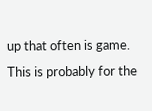up that often is game. This is probably for the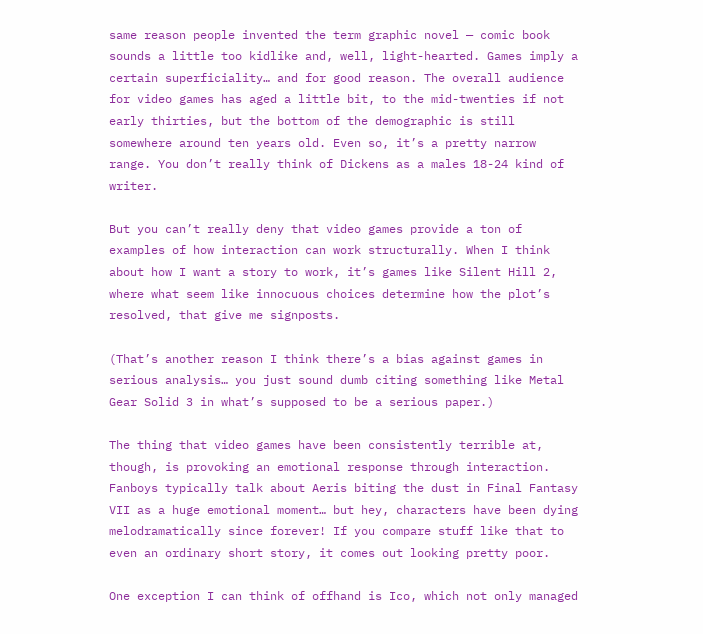same reason people invented the term graphic novel — comic book sounds a little too kidlike and, well, light-hearted. Games imply a certain superficiality… and for good reason. The overall audience for video games has aged a little bit, to the mid-twenties if not early thirties, but the bottom of the demographic is still somewhere around ten years old. Even so, it’s a pretty narrow range. You don’t really think of Dickens as a males 18-24 kind of writer.

But you can’t really deny that video games provide a ton of examples of how interaction can work structurally. When I think about how I want a story to work, it’s games like Silent Hill 2, where what seem like innocuous choices determine how the plot’s resolved, that give me signposts.

(That’s another reason I think there’s a bias against games in serious analysis… you just sound dumb citing something like Metal Gear Solid 3 in what’s supposed to be a serious paper.)

The thing that video games have been consistently terrible at, though, is provoking an emotional response through interaction. Fanboys typically talk about Aeris biting the dust in Final Fantasy VII as a huge emotional moment… but hey, characters have been dying melodramatically since forever! If you compare stuff like that to even an ordinary short story, it comes out looking pretty poor.

One exception I can think of offhand is Ico, which not only managed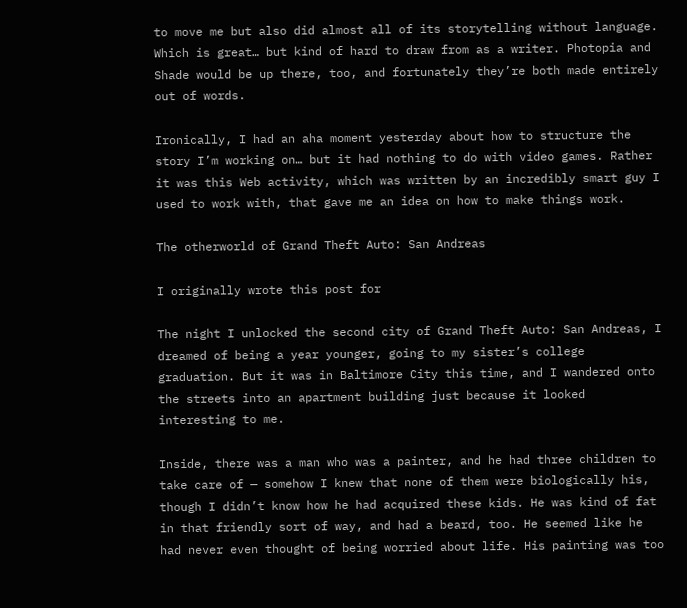to move me but also did almost all of its storytelling without language. Which is great… but kind of hard to draw from as a writer. Photopia and Shade would be up there, too, and fortunately they’re both made entirely out of words.

Ironically, I had an aha moment yesterday about how to structure the story I’m working on… but it had nothing to do with video games. Rather it was this Web activity, which was written by an incredibly smart guy I used to work with, that gave me an idea on how to make things work.

The otherworld of Grand Theft Auto: San Andreas

I originally wrote this post for

The night I unlocked the second city of Grand Theft Auto: San Andreas, I dreamed of being a year younger, going to my sister’s college graduation. But it was in Baltimore City this time, and I wandered onto the streets into an apartment building just because it looked interesting to me.

Inside, there was a man who was a painter, and he had three children to take care of — somehow I knew that none of them were biologically his, though I didn’t know how he had acquired these kids. He was kind of fat in that friendly sort of way, and had a beard, too. He seemed like he had never even thought of being worried about life. His painting was too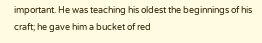important. He was teaching his oldest the beginnings of his craft; he gave him a bucket of red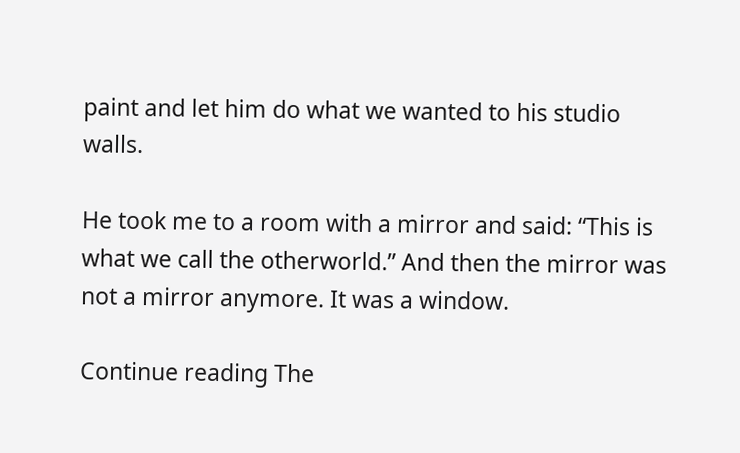paint and let him do what we wanted to his studio walls.

He took me to a room with a mirror and said: “This is what we call the otherworld.” And then the mirror was not a mirror anymore. It was a window.

Continue reading The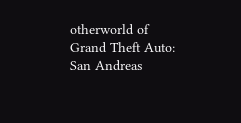otherworld of Grand Theft Auto: San Andreas